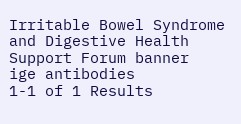Irritable Bowel Syndrome and Digestive Health Support Forum banner
ige antibodies
1-1 of 1 Results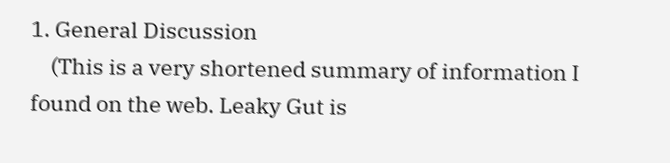1. General Discussion
    (This is a very shortened summary of information I found on the web. Leaky Gut is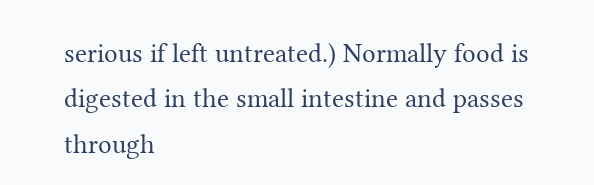serious if left untreated.) Normally food is digested in the small intestine and passes through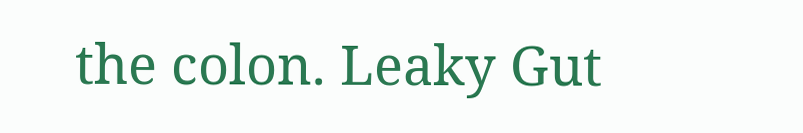the colon. Leaky Gut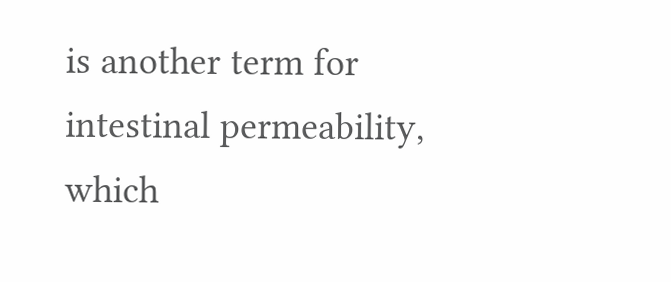is another term for intestinal permeability, which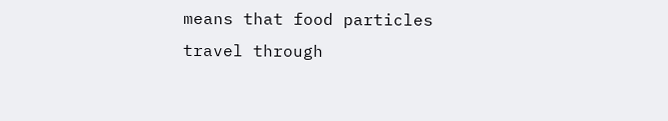means that food particles travel through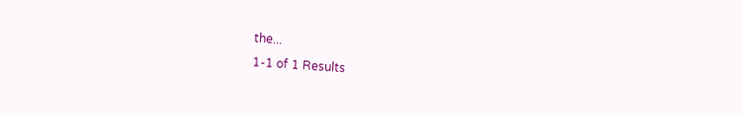the...
1-1 of 1 Results